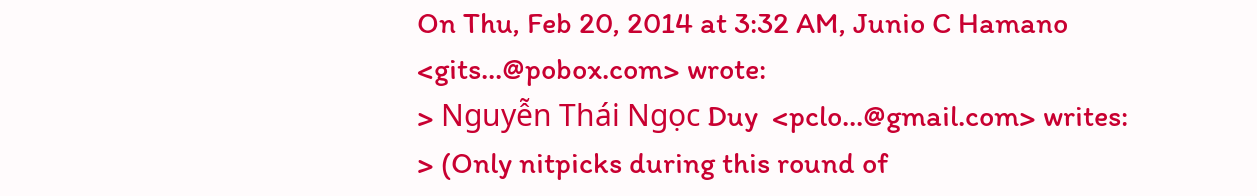On Thu, Feb 20, 2014 at 3:32 AM, Junio C Hamano <gits...@pobox.com> wrote:
> Nguyễn Thái Ngọc Duy  <pclo...@gmail.com> writes:
> (Only nitpicks during this round of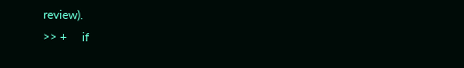review).
>> +     if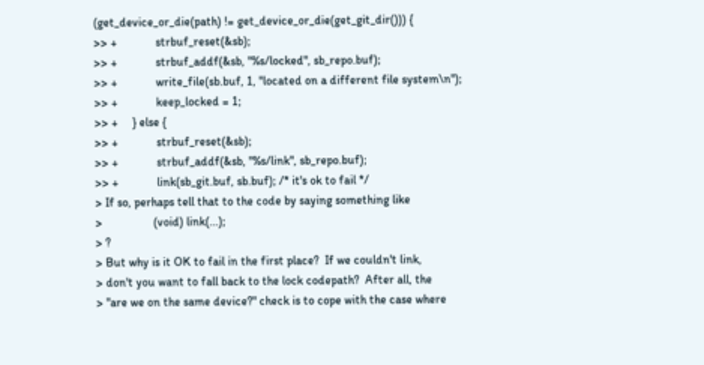(get_device_or_die(path) != get_device_or_die(get_git_dir())) {
>> +             strbuf_reset(&sb);
>> +             strbuf_addf(&sb, "%s/locked", sb_repo.buf);
>> +             write_file(sb.buf, 1, "located on a different file system\n");
>> +             keep_locked = 1;
>> +     } else {
>> +             strbuf_reset(&sb);
>> +             strbuf_addf(&sb, "%s/link", sb_repo.buf);
>> +             link(sb_git.buf, sb.buf); /* it's ok to fail */
> If so, perhaps tell that to the code by saying something like
>                 (void) link(...);
> ?
> But why is it OK to fail in the first place?  If we couldn't link,
> don't you want to fall back to the lock codepath?  After all, the
> "are we on the same device?" check is to cope with the case where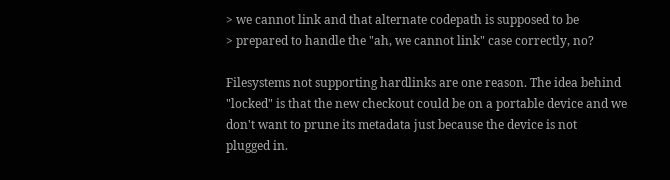> we cannot link and that alternate codepath is supposed to be
> prepared to handle the "ah, we cannot link" case correctly, no?

Filesystems not supporting hardlinks are one reason. The idea behind
"locked" is that the new checkout could be on a portable device and we
don't want to prune its metadata just because the device is not
plugged in.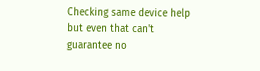Checking same device help but even that can't guarantee no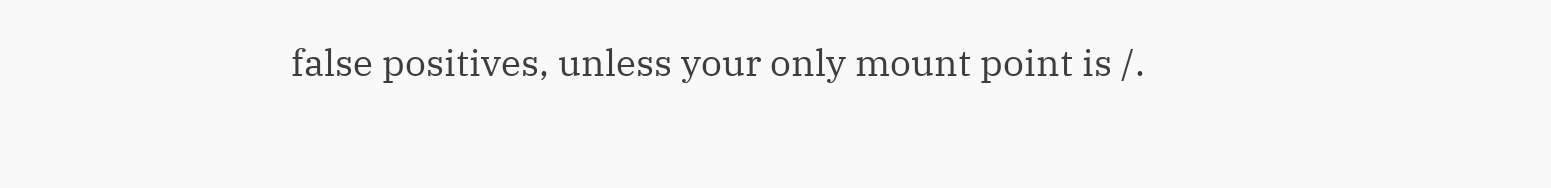false positives, unless your only mount point is /.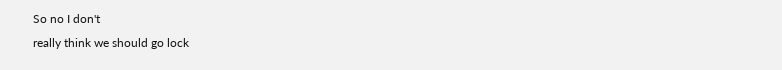So no I don't
really think we should go lock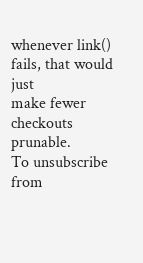whenever link() fails, that would just
make fewer checkouts prunable.
To unsubscribe from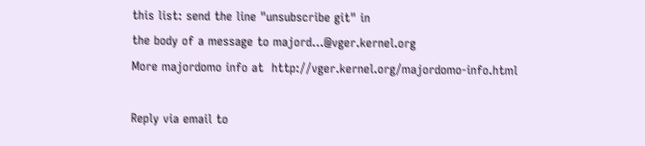this list: send the line "unsubscribe git" in
the body of a message to majord...@vger.kernel.org
More majordomo info at  http://vger.kernel.org/majordomo-info.html

Reply via email to